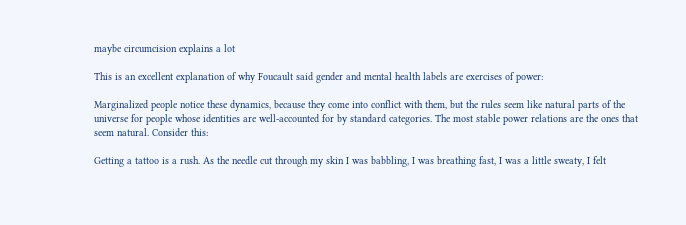maybe circumcision explains a lot

This is an excellent explanation of why Foucault said gender and mental health labels are exercises of power:

Marginalized people notice these dynamics, because they come into conflict with them, but the rules seem like natural parts of the universe for people whose identities are well-accounted for by standard categories. The most stable power relations are the ones that seem natural. Consider this:

Getting a tattoo is a rush. As the needle cut through my skin I was babbling, I was breathing fast, I was a little sweaty, I felt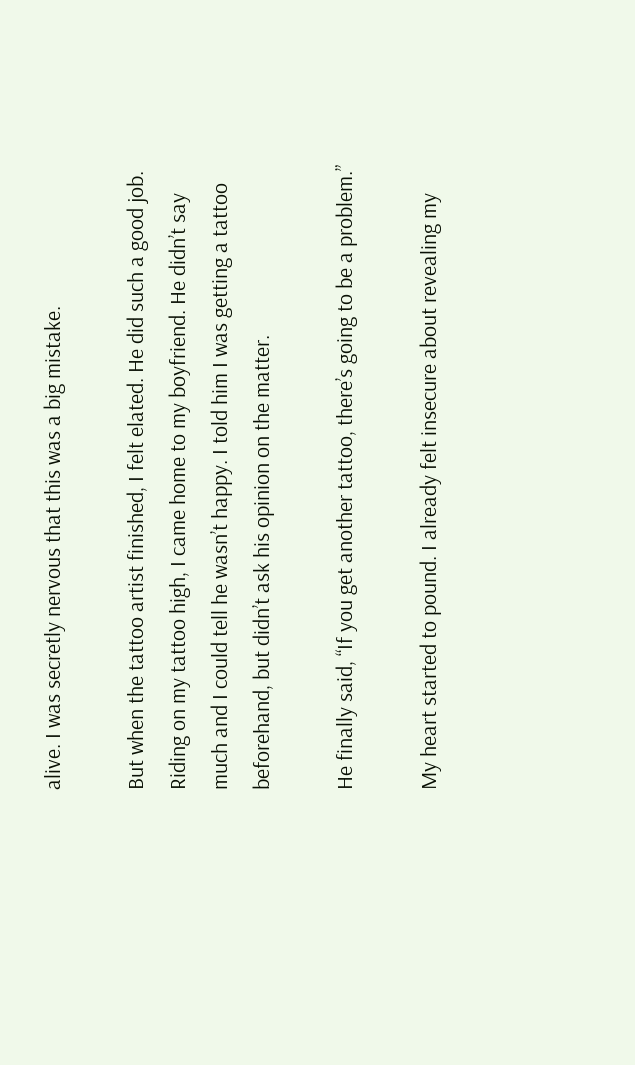alive. I was secretly nervous that this was a big mistake.

But when the tattoo artist finished, I felt elated. He did such a good job. Riding on my tattoo high, I came home to my boyfriend. He didn’t say much and I could tell he wasn’t happy. I told him I was getting a tattoo beforehand, but didn’t ask his opinion on the matter.

He finally said, “If you get another tattoo, there’s going to be a problem.”

My heart started to pound. I already felt insecure about revealing my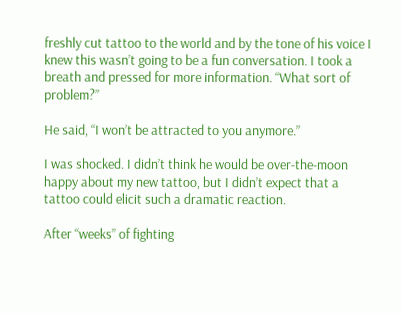freshly cut tattoo to the world and by the tone of his voice I knew this wasn’t going to be a fun conversation. I took a breath and pressed for more information. “What sort of problem?”

He said, “I won’t be attracted to you anymore.”

I was shocked. I didn’t think he would be over-the-moon happy about my new tattoo, but I didn’t expect that a tattoo could elicit such a dramatic reaction.

After “weeks” of fighting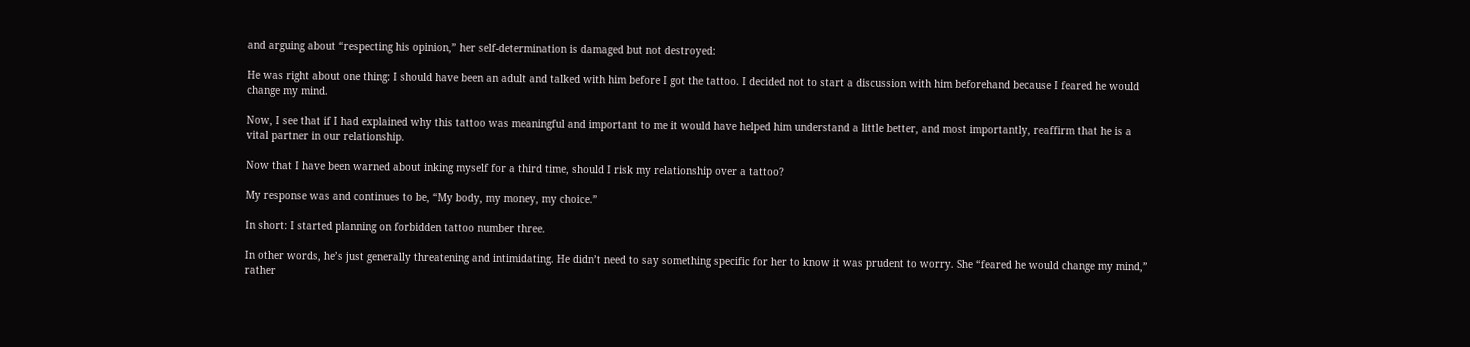and arguing about “respecting his opinion,” her self-determination is damaged but not destroyed:

He was right about one thing: I should have been an adult and talked with him before I got the tattoo. I decided not to start a discussion with him beforehand because I feared he would change my mind.

Now, I see that if I had explained why this tattoo was meaningful and important to me it would have helped him understand a little better, and most importantly, reaffirm that he is a vital partner in our relationship.

Now that I have been warned about inking myself for a third time, should I risk my relationship over a tattoo?

My response was and continues to be, “My body, my money, my choice.”

In short: I started planning on forbidden tattoo number three.

In other words, he’s just generally threatening and intimidating. He didn’t need to say something specific for her to know it was prudent to worry. She “feared he would change my mind,” rather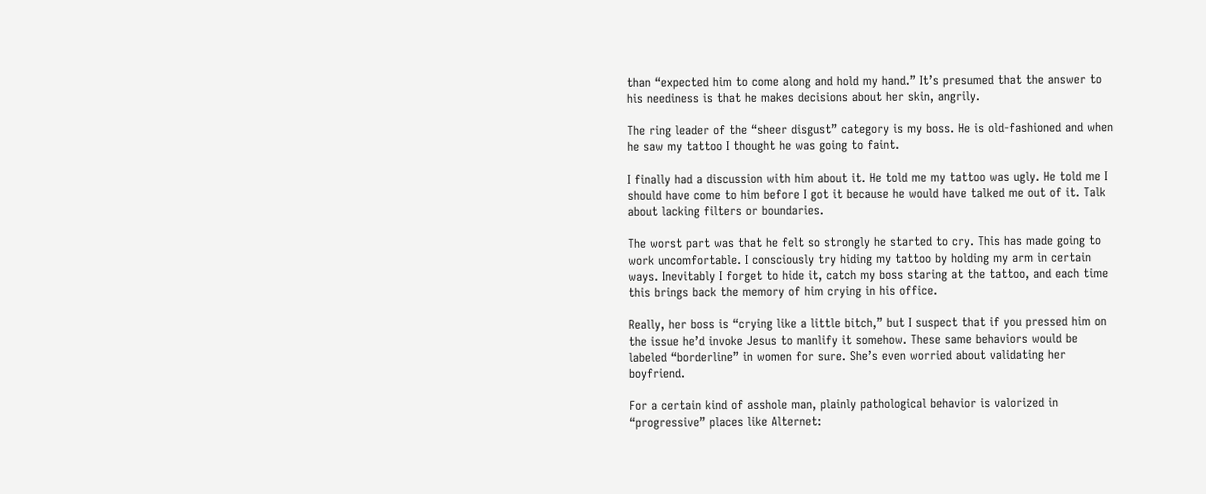than “expected him to come along and hold my hand.” It’s presumed that the answer to his neediness is that he makes decisions about her skin, angrily.

The ring leader of the “sheer disgust” category is my boss. He is old-fashioned and when he saw my tattoo I thought he was going to faint.

I finally had a discussion with him about it. He told me my tattoo was ugly. He told me I should have come to him before I got it because he would have talked me out of it. Talk about lacking filters or boundaries.

The worst part was that he felt so strongly he started to cry. This has made going to work uncomfortable. I consciously try hiding my tattoo by holding my arm in certain ways. Inevitably I forget to hide it, catch my boss staring at the tattoo, and each time this brings back the memory of him crying in his office.

Really, her boss is “crying like a little bitch,” but I suspect that if you pressed him on the issue he’d invoke Jesus to manlify it somehow. These same behaviors would be labeled “borderline” in women for sure. She’s even worried about validating her boyfriend.

For a certain kind of asshole man, plainly pathological behavior is valorized in “progressive” places like Alternet: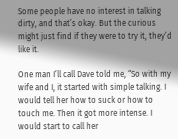Some people have no interest in talking dirty, and that’s okay. But the curious might just find if they were to try it, they’d like it.

One man I’ll call Dave told me, “So with my wife and I, it started with simple talking. I would tell her how to suck or how to touch me. Then it got more intense. I would start to call her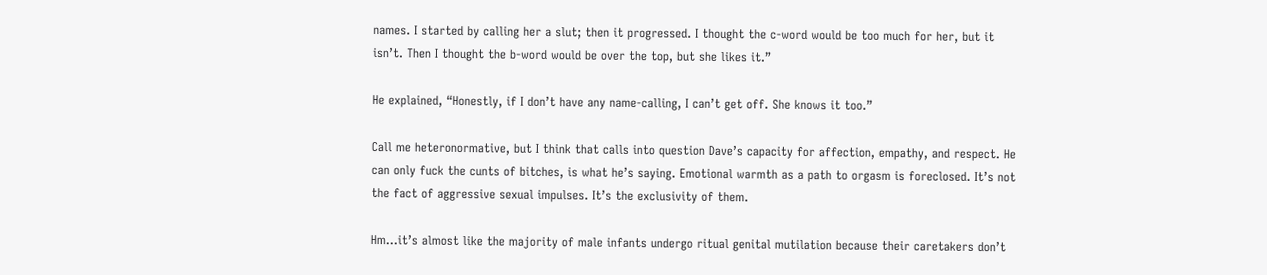names. I started by calling her a slut; then it progressed. I thought the c-word would be too much for her, but it isn’t. Then I thought the b-word would be over the top, but she likes it.”

He explained, “Honestly, if I don’t have any name-calling, I can’t get off. She knows it too.”

Call me heteronormative, but I think that calls into question Dave’s capacity for affection, empathy, and respect. He can only fuck the cunts of bitches, is what he’s saying. Emotional warmth as a path to orgasm is foreclosed. It’s not the fact of aggressive sexual impulses. It’s the exclusivity of them.

Hm…it’s almost like the majority of male infants undergo ritual genital mutilation because their caretakers don’t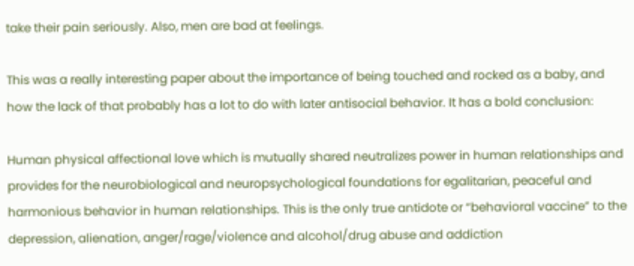take their pain seriously. Also, men are bad at feelings.

This was a really interesting paper about the importance of being touched and rocked as a baby, and how the lack of that probably has a lot to do with later antisocial behavior. It has a bold conclusion:

Human physical affectional love which is mutually shared neutralizes power in human relationships and provides for the neurobiological and neuropsychological foundations for egalitarian, peaceful and harmonious behavior in human relationships. This is the only true antidote or “behavioral vaccine” to the depression, alienation, anger/rage/violence and alcohol/drug abuse and addiction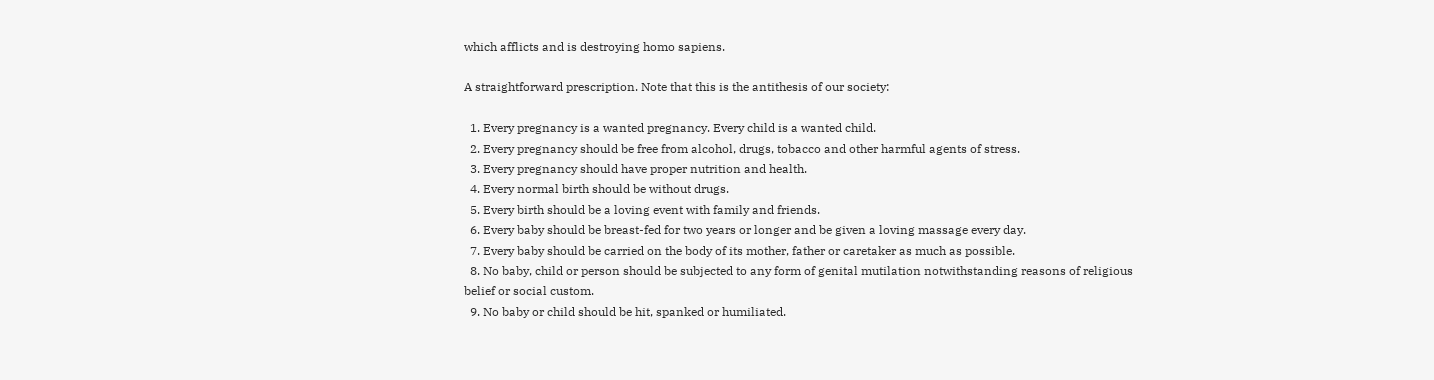which afflicts and is destroying homo sapiens.

A straightforward prescription. Note that this is the antithesis of our society:

  1. Every pregnancy is a wanted pregnancy. Every child is a wanted child.
  2. Every pregnancy should be free from alcohol, drugs, tobacco and other harmful agents of stress.
  3. Every pregnancy should have proper nutrition and health.
  4. Every normal birth should be without drugs.
  5. Every birth should be a loving event with family and friends.
  6. Every baby should be breast-fed for two years or longer and be given a loving massage every day.
  7. Every baby should be carried on the body of its mother, father or caretaker as much as possible.
  8. No baby, child or person should be subjected to any form of genital mutilation notwithstanding reasons of religious belief or social custom.
  9. No baby or child should be hit, spanked or humiliated.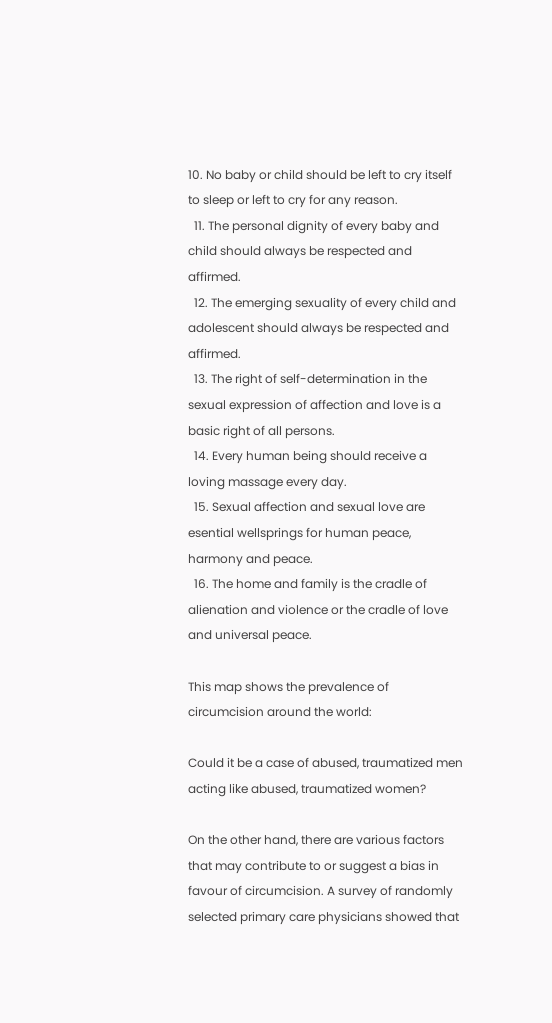10. No baby or child should be left to cry itself to sleep or left to cry for any reason.
  11. The personal dignity of every baby and child should always be respected and affirmed.
  12. The emerging sexuality of every child and adolescent should always be respected and affirmed.
  13. The right of self-determination in the sexual expression of affection and love is a basic right of all persons.
  14. Every human being should receive a loving massage every day.
  15. Sexual affection and sexual love are esential wellsprings for human peace, harmony and peace.
  16. The home and family is the cradle of alienation and violence or the cradle of love and universal peace.

This map shows the prevalence of circumcision around the world:

Could it be a case of abused, traumatized men acting like abused, traumatized women?

On the other hand, there are various factors that may contribute to or suggest a bias in favour of circumcision. A survey of randomly selected primary care physicians showed that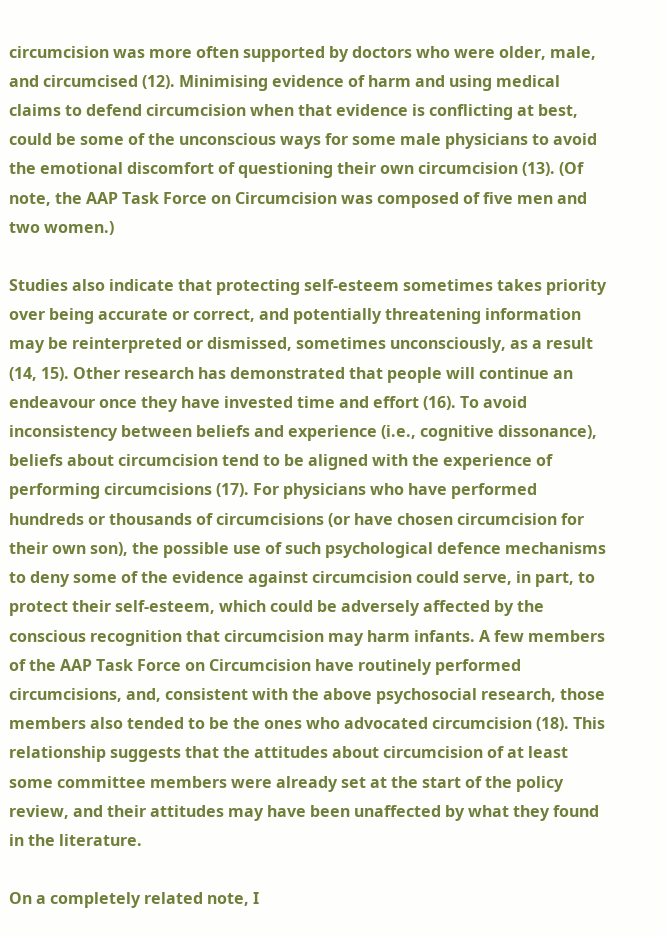circumcision was more often supported by doctors who were older, male, and circumcised (12). Minimising evidence of harm and using medical claims to defend circumcision when that evidence is conflicting at best, could be some of the unconscious ways for some male physicians to avoid the emotional discomfort of questioning their own circumcision (13). (Of note, the AAP Task Force on Circumcision was composed of five men and two women.)

Studies also indicate that protecting self-esteem sometimes takes priority over being accurate or correct, and potentially threatening information may be reinterpreted or dismissed, sometimes unconsciously, as a result (14, 15). Other research has demonstrated that people will continue an endeavour once they have invested time and effort (16). To avoid inconsistency between beliefs and experience (i.e., cognitive dissonance), beliefs about circumcision tend to be aligned with the experience of performing circumcisions (17). For physicians who have performed hundreds or thousands of circumcisions (or have chosen circumcision for their own son), the possible use of such psychological defence mechanisms to deny some of the evidence against circumcision could serve, in part, to protect their self-esteem, which could be adversely affected by the conscious recognition that circumcision may harm infants. A few members of the AAP Task Force on Circumcision have routinely performed circumcisions, and, consistent with the above psychosocial research, those members also tended to be the ones who advocated circumcision (18). This relationship suggests that the attitudes about circumcision of at least some committee members were already set at the start of the policy review, and their attitudes may have been unaffected by what they found in the literature.

On a completely related note, I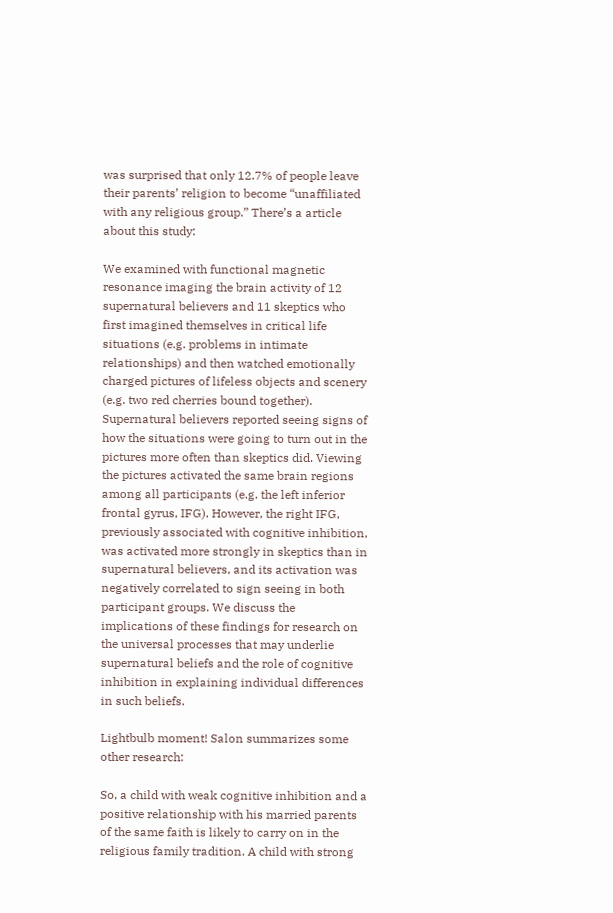was surprised that only 12.7% of people leave their parents’ religion to become “unaffiliated with any religious group.” There’s a article about this study:

We examined with functional magnetic resonance imaging the brain activity of 12 supernatural believers and 11 skeptics who first imagined themselves in critical life situations (e.g. problems in intimate relationships) and then watched emotionally charged pictures of lifeless objects and scenery (e.g. two red cherries bound together). Supernatural believers reported seeing signs of how the situations were going to turn out in the pictures more often than skeptics did. Viewing the pictures activated the same brain regions among all participants (e.g. the left inferior frontal gyrus, IFG). However, the right IFG, previously associated with cognitive inhibition, was activated more strongly in skeptics than in supernatural believers, and its activation was negatively correlated to sign seeing in both participant groups. We discuss the implications of these findings for research on the universal processes that may underlie supernatural beliefs and the role of cognitive inhibition in explaining individual differences in such beliefs.

Lightbulb moment! Salon summarizes some other research:

So, a child with weak cognitive inhibition and a positive relationship with his married parents of the same faith is likely to carry on in the religious family tradition. A child with strong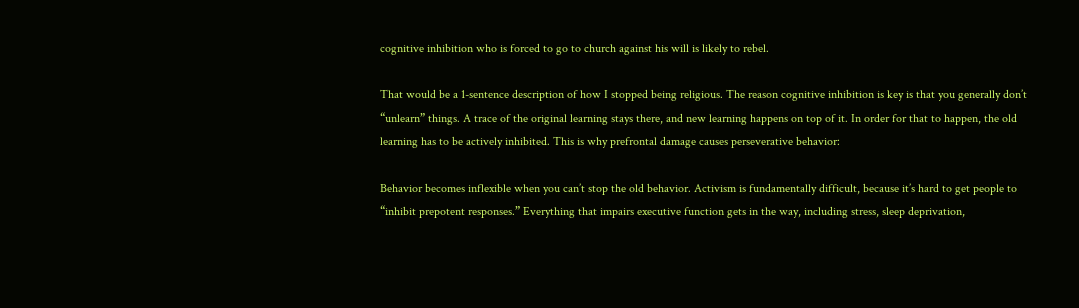cognitive inhibition who is forced to go to church against his will is likely to rebel.

That would be a 1-sentence description of how I stopped being religious. The reason cognitive inhibition is key is that you generally don’t “unlearn” things. A trace of the original learning stays there, and new learning happens on top of it. In order for that to happen, the old learning has to be actively inhibited. This is why prefrontal damage causes perseverative behavior:

Behavior becomes inflexible when you can’t stop the old behavior. Activism is fundamentally difficult, because it’s hard to get people to “inhibit prepotent responses.” Everything that impairs executive function gets in the way, including stress, sleep deprivation,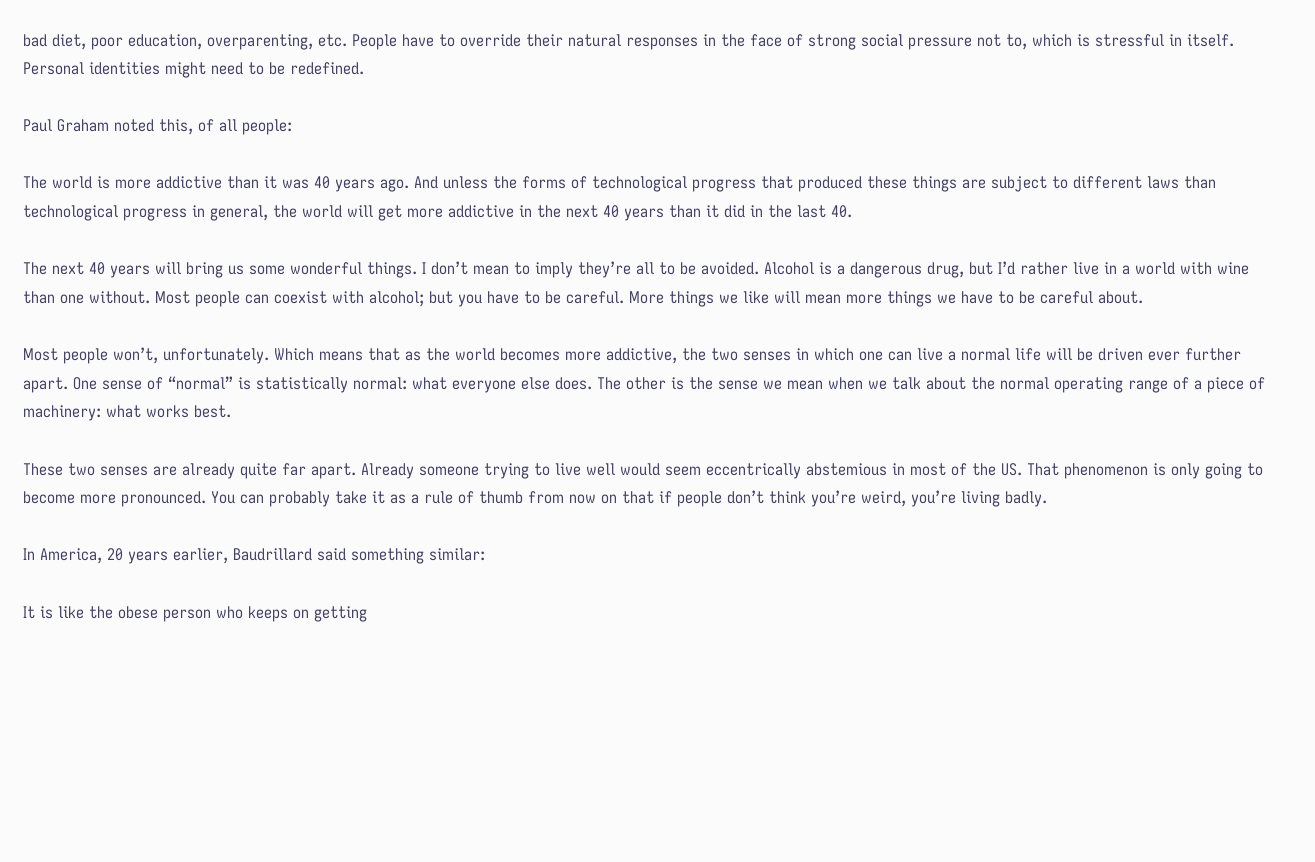bad diet, poor education, overparenting, etc. People have to override their natural responses in the face of strong social pressure not to, which is stressful in itself. Personal identities might need to be redefined.

Paul Graham noted this, of all people:

The world is more addictive than it was 40 years ago. And unless the forms of technological progress that produced these things are subject to different laws than technological progress in general, the world will get more addictive in the next 40 years than it did in the last 40.

The next 40 years will bring us some wonderful things. I don’t mean to imply they’re all to be avoided. Alcohol is a dangerous drug, but I’d rather live in a world with wine than one without. Most people can coexist with alcohol; but you have to be careful. More things we like will mean more things we have to be careful about.

Most people won’t, unfortunately. Which means that as the world becomes more addictive, the two senses in which one can live a normal life will be driven ever further apart. One sense of “normal” is statistically normal: what everyone else does. The other is the sense we mean when we talk about the normal operating range of a piece of machinery: what works best.

These two senses are already quite far apart. Already someone trying to live well would seem eccentrically abstemious in most of the US. That phenomenon is only going to become more pronounced. You can probably take it as a rule of thumb from now on that if people don’t think you’re weird, you’re living badly.

In America, 20 years earlier, Baudrillard said something similar:

It is like the obese person who keeps on getting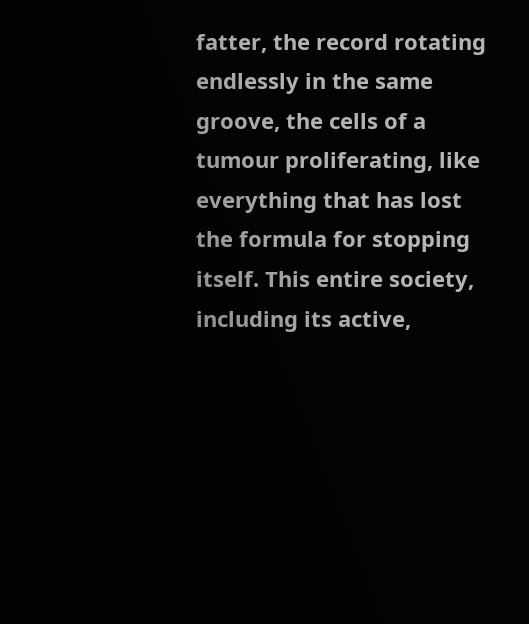fatter, the record rotating endlessly in the same groove, the cells of a tumour proliferating, like everything that has lost the formula for stopping itself. This entire society, including its active,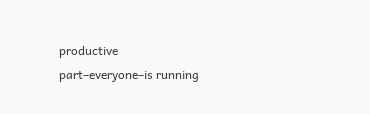productive part–everyone–is running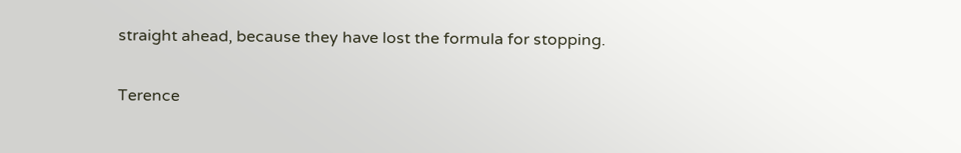straight ahead, because they have lost the formula for stopping.

Terence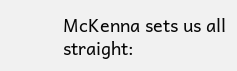McKenna sets us all straight: